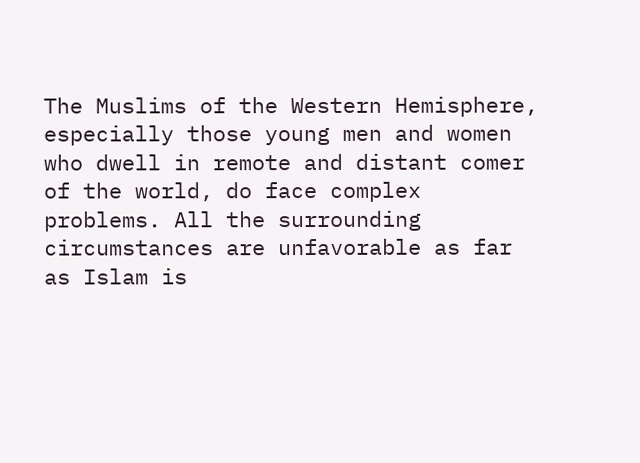The Muslims of the Western Hemisphere, especially those young men and women who dwell in remote and distant comer of the world, do face complex problems. All the surrounding circumstances are unfavorable as far as Islam is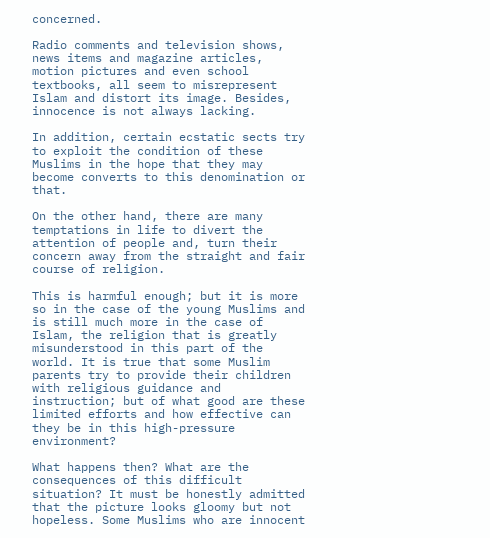concerned.

Radio comments and television shows, news items and magazine articles, motion pictures and even school textbooks, all seem to misrepresent Islam and distort its image. Besides, innocence is not always lacking.

In addition, certain ecstatic sects try to exploit the condition of these Muslims in the hope that they may become converts to this denomination or that.

On the other hand, there are many temptations in life to divert the attention of people and, turn their concern away from the straight and fair course of religion.

This is harmful enough; but it is more so in the case of the young Muslims and is still much more in the case of Islam, the religion that is greatly misunderstood in this part of the world. It is true that some Muslim parents try to provide their children with religious guidance and instruction; but of what good are these limited efforts and how effective can they be in this high-pressure environment?

What happens then? What are the consequences of this difficult situation? It must be honestly admitted that the picture looks gloomy but not hopeless. Some Muslims who are innocent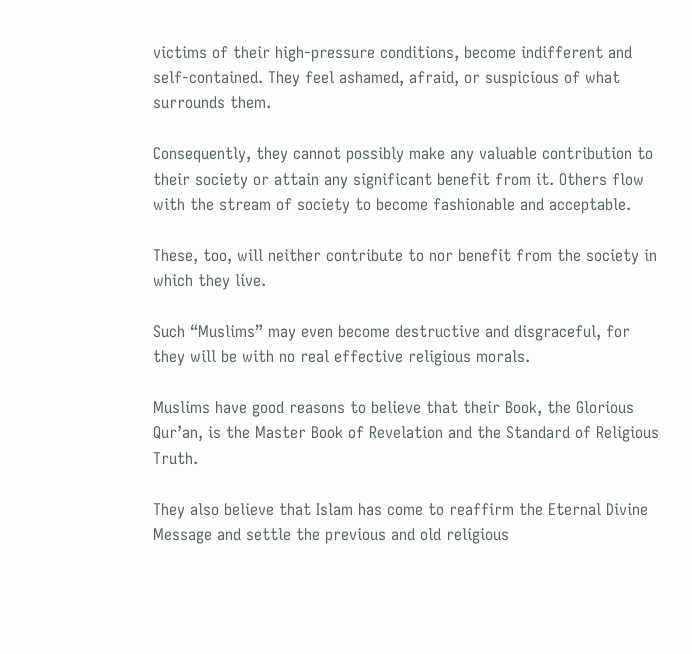victims of their high-pressure conditions, become indifferent and self-contained. They feel ashamed, afraid, or suspicious of what surrounds them.

Consequently, they cannot possibly make any valuable contribution to their society or attain any significant benefit from it. Others flow with the stream of society to become fashionable and acceptable.

These, too, will neither contribute to nor benefit from the society in which they live.

Such “Muslims” may even become destructive and disgraceful, for they will be with no real effective religious morals.

Muslims have good reasons to believe that their Book, the Glorious Qur’an, is the Master Book of Revelation and the Standard of Religious Truth.

They also believe that Islam has come to reaffirm the Eternal Divine Message and settle the previous and old religious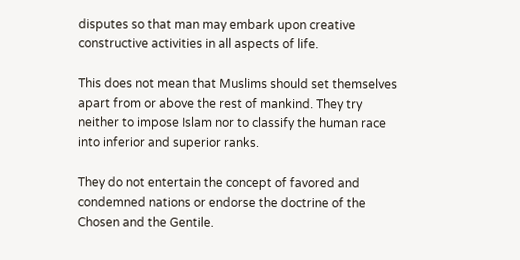disputes so that man may embark upon creative constructive activities in all aspects of life.

This does not mean that Muslims should set themselves apart from or above the rest of mankind. They try neither to impose Islam nor to classify the human race into inferior and superior ranks.

They do not entertain the concept of favored and condemned nations or endorse the doctrine of the Chosen and the Gentile.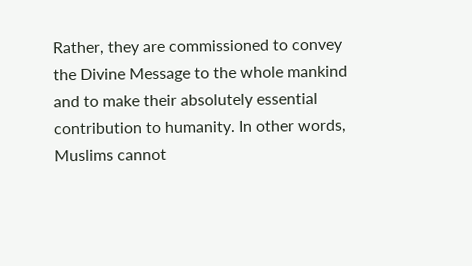Rather, they are commissioned to convey the Divine Message to the whole mankind and to make their absolutely essential contribution to humanity. In other words, Muslims cannot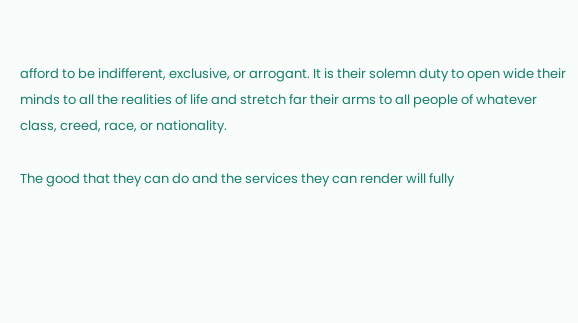afford to be indifferent, exclusive, or arrogant. It is their solemn duty to open wide their minds to all the realities of life and stretch far their arms to all people of whatever class, creed, race, or nationality.

The good that they can do and the services they can render will fully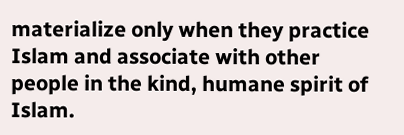materialize only when they practice Islam and associate with other people in the kind, humane spirit of Islam.